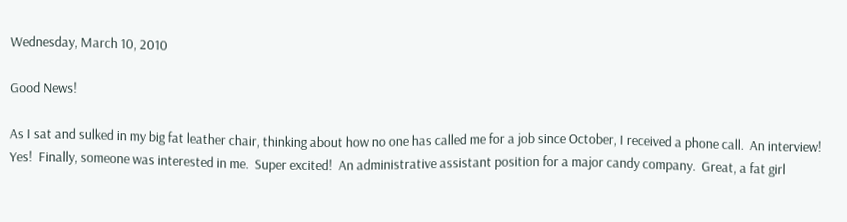Wednesday, March 10, 2010

Good News!

As I sat and sulked in my big fat leather chair, thinking about how no one has called me for a job since October, I received a phone call.  An interview!  Yes!  Finally, someone was interested in me.  Super excited!  An administrative assistant position for a major candy company.  Great, a fat girl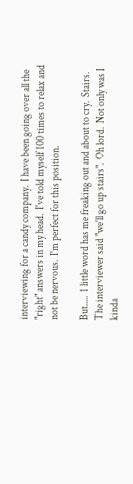interviewing for a candy company.  I have been going over all the "right" answers in my head.  I've told myself 100 times to relax and not be nervous.  I'm perfect for this position.

But.....  1 little word has me freaking out and about to cry.  Stairs.  The interviewer said "we'll go up stairs".  Oh lord.  Not only was I kinda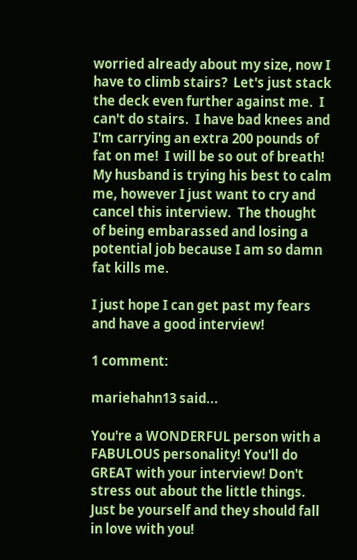worried already about my size, now I have to climb stairs?  Let's just stack the deck even further against me.  I can't do stairs.  I have bad knees and I'm carrying an extra 200 pounds of fat on me!  I will be so out of breath!  My husband is trying his best to calm me, however I just want to cry and cancel this interview.  The thought of being embarassed and losing a potential job because I am so damn fat kills me.

I just hope I can get past my fears and have a good interview!

1 comment:

mariehahn13 said...

You're a WONDERFUL person with a FABULOUS personality! You'll do GREAT with your interview! Don't stress out about the little things. Just be yourself and they should fall in love with you!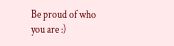Be proud of who you are :)